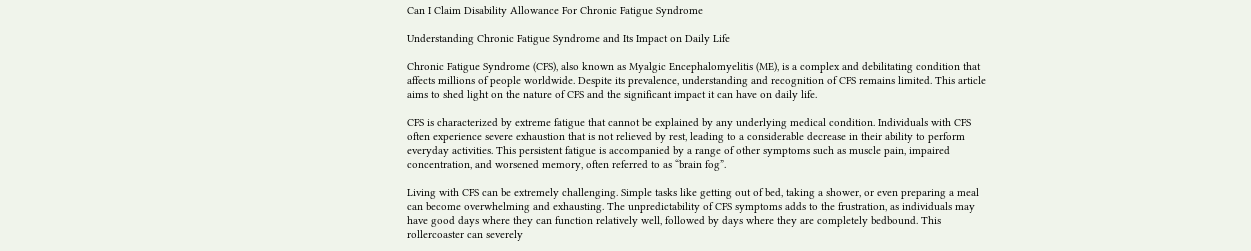Can I Claim Disability Allowance For Chronic Fatigue Syndrome

Understanding Chronic Fatigue Syndrome and Its Impact on Daily Life

Chronic Fatigue Syndrome (CFS), also known as Myalgic Encephalomyelitis (ME), is a complex and debilitating condition that affects millions of people worldwide. Despite its prevalence, understanding and recognition of CFS remains limited. This article aims to shed light on the nature of CFS and the significant impact it can have on daily life.

CFS is characterized by extreme fatigue that cannot be explained by any underlying medical condition. Individuals with CFS often experience severe exhaustion that is not relieved by rest, leading to a considerable decrease in their ability to perform everyday activities. This persistent fatigue is accompanied by a range of other symptoms such as muscle pain, impaired concentration, and worsened memory, often referred to as “brain fog”.

Living with CFS can be extremely challenging. Simple tasks like getting out of bed, taking a shower, or even preparing a meal can become overwhelming and exhausting. The unpredictability of CFS symptoms adds to the frustration, as individuals may have good days where they can function relatively well, followed by days where they are completely bedbound. This rollercoaster can severely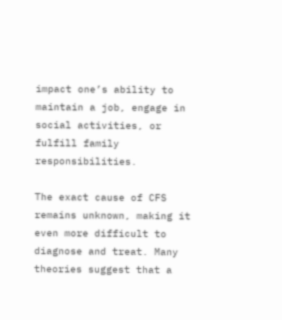impact one’s ability to maintain a job, engage in social activities, or fulfill family responsibilities.

The exact cause of CFS remains unknown, making it even more difficult to diagnose and treat. Many theories suggest that a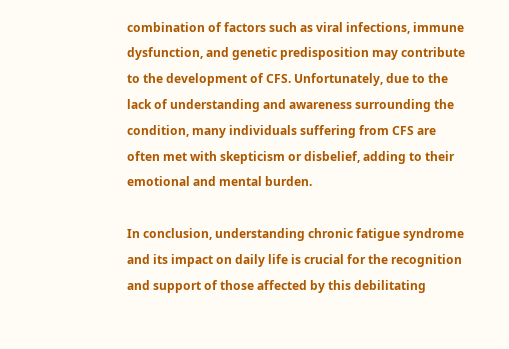combination of factors such as viral infections, immune dysfunction, and genetic predisposition may contribute to the development of CFS. Unfortunately, due to the lack of understanding and awareness surrounding the condition, many individuals suffering from CFS are often met with skepticism or disbelief, adding to their emotional and mental burden.

In conclusion, understanding chronic fatigue syndrome and its impact on daily life is crucial for the recognition and support of those affected by this debilitating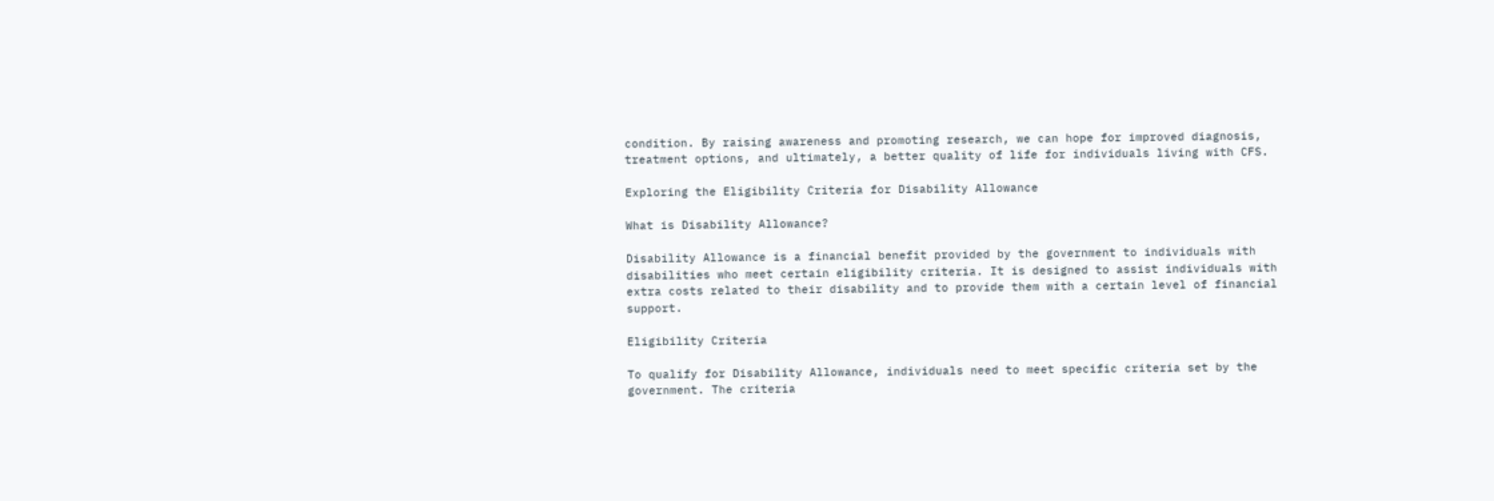condition. By raising awareness and promoting research, we can hope for improved diagnosis, treatment options, and ultimately, a better quality of life for individuals living with CFS.

Exploring the Eligibility Criteria for Disability Allowance

What is Disability Allowance?

Disability Allowance is a financial benefit provided by the government to individuals with disabilities who meet certain eligibility criteria. It is designed to assist individuals with extra costs related to their disability and to provide them with a certain level of financial support.

Eligibility Criteria

To qualify for Disability Allowance, individuals need to meet specific criteria set by the government. The criteria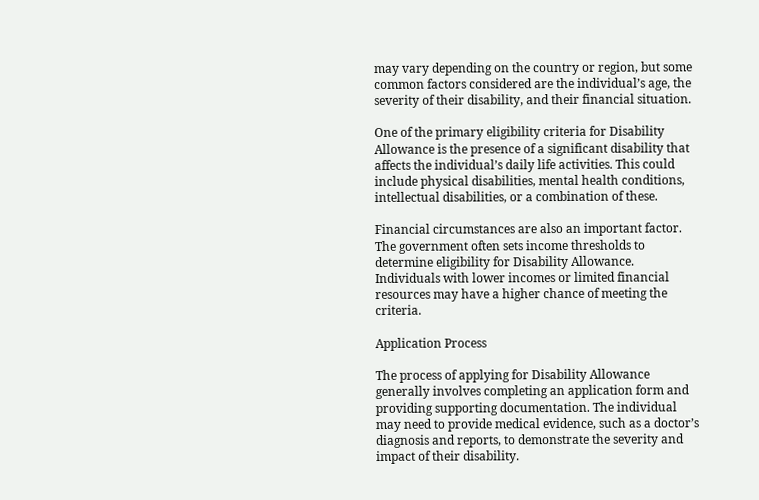may vary depending on the country or region, but some common factors considered are the individual’s age, the severity of their disability, and their financial situation.

One of the primary eligibility criteria for Disability Allowance is the presence of a significant disability that affects the individual’s daily life activities. This could include physical disabilities, mental health conditions, intellectual disabilities, or a combination of these.

Financial circumstances are also an important factor. The government often sets income thresholds to determine eligibility for Disability Allowance. Individuals with lower incomes or limited financial resources may have a higher chance of meeting the criteria.

Application Process

The process of applying for Disability Allowance generally involves completing an application form and providing supporting documentation. The individual may need to provide medical evidence, such as a doctor’s diagnosis and reports, to demonstrate the severity and impact of their disability.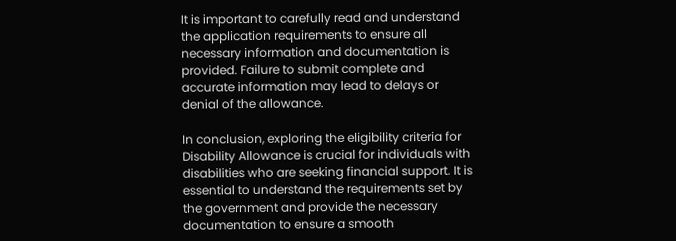It is important to carefully read and understand the application requirements to ensure all necessary information and documentation is provided. Failure to submit complete and accurate information may lead to delays or denial of the allowance.

In conclusion, exploring the eligibility criteria for Disability Allowance is crucial for individuals with disabilities who are seeking financial support. It is essential to understand the requirements set by the government and provide the necessary documentation to ensure a smooth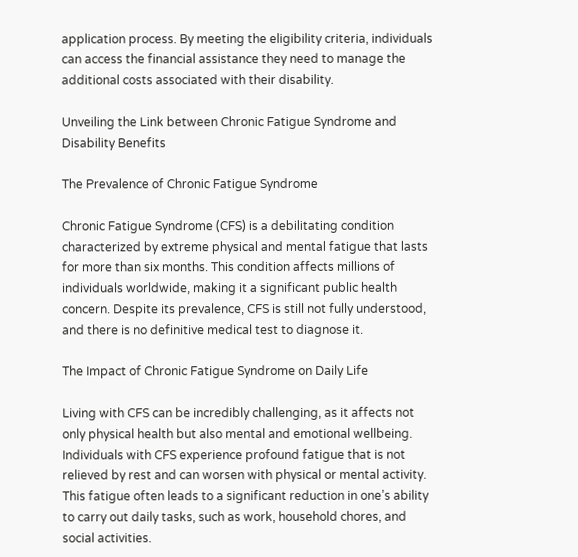application process. By meeting the eligibility criteria, individuals can access the financial assistance they need to manage the additional costs associated with their disability.

Unveiling the Link between Chronic Fatigue Syndrome and Disability Benefits

The Prevalence of Chronic Fatigue Syndrome

Chronic Fatigue Syndrome (CFS) is a debilitating condition characterized by extreme physical and mental fatigue that lasts for more than six months. This condition affects millions of individuals worldwide, making it a significant public health concern. Despite its prevalence, CFS is still not fully understood, and there is no definitive medical test to diagnose it.

The Impact of Chronic Fatigue Syndrome on Daily Life

Living with CFS can be incredibly challenging, as it affects not only physical health but also mental and emotional wellbeing. Individuals with CFS experience profound fatigue that is not relieved by rest and can worsen with physical or mental activity. This fatigue often leads to a significant reduction in one’s ability to carry out daily tasks, such as work, household chores, and social activities.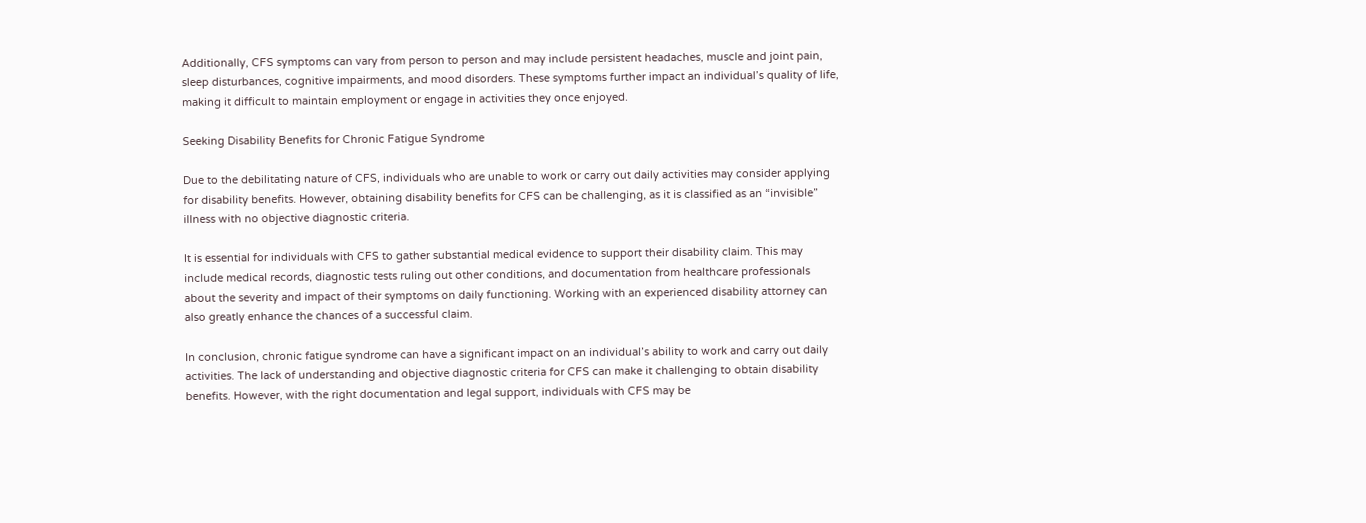Additionally, CFS symptoms can vary from person to person and may include persistent headaches, muscle and joint pain, sleep disturbances, cognitive impairments, and mood disorders. These symptoms further impact an individual’s quality of life, making it difficult to maintain employment or engage in activities they once enjoyed.

Seeking Disability Benefits for Chronic Fatigue Syndrome

Due to the debilitating nature of CFS, individuals who are unable to work or carry out daily activities may consider applying for disability benefits. However, obtaining disability benefits for CFS can be challenging, as it is classified as an “invisible” illness with no objective diagnostic criteria.

It is essential for individuals with CFS to gather substantial medical evidence to support their disability claim. This may include medical records, diagnostic tests ruling out other conditions, and documentation from healthcare professionals about the severity and impact of their symptoms on daily functioning. Working with an experienced disability attorney can also greatly enhance the chances of a successful claim.

In conclusion, chronic fatigue syndrome can have a significant impact on an individual’s ability to work and carry out daily activities. The lack of understanding and objective diagnostic criteria for CFS can make it challenging to obtain disability benefits. However, with the right documentation and legal support, individuals with CFS may be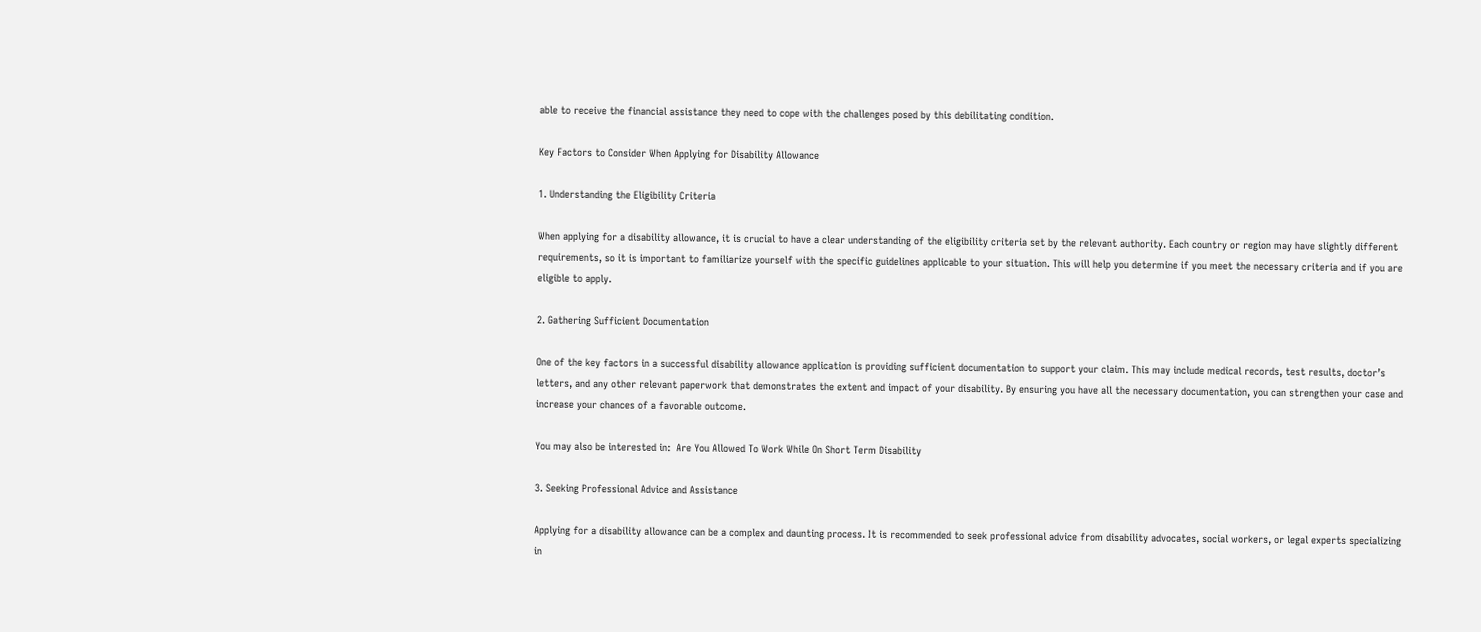able to receive the financial assistance they need to cope with the challenges posed by this debilitating condition.

Key Factors to Consider When Applying for Disability Allowance

1. Understanding the Eligibility Criteria

When applying for a disability allowance, it is crucial to have a clear understanding of the eligibility criteria set by the relevant authority. Each country or region may have slightly different requirements, so it is important to familiarize yourself with the specific guidelines applicable to your situation. This will help you determine if you meet the necessary criteria and if you are eligible to apply.

2. Gathering Sufficient Documentation

One of the key factors in a successful disability allowance application is providing sufficient documentation to support your claim. This may include medical records, test results, doctor’s letters, and any other relevant paperwork that demonstrates the extent and impact of your disability. By ensuring you have all the necessary documentation, you can strengthen your case and increase your chances of a favorable outcome.

You may also be interested in:  Are You Allowed To Work While On Short Term Disability

3. Seeking Professional Advice and Assistance

Applying for a disability allowance can be a complex and daunting process. It is recommended to seek professional advice from disability advocates, social workers, or legal experts specializing in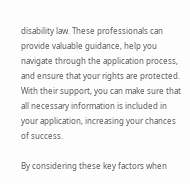disability law. These professionals can provide valuable guidance, help you navigate through the application process, and ensure that your rights are protected. With their support, you can make sure that all necessary information is included in your application, increasing your chances of success.

By considering these key factors when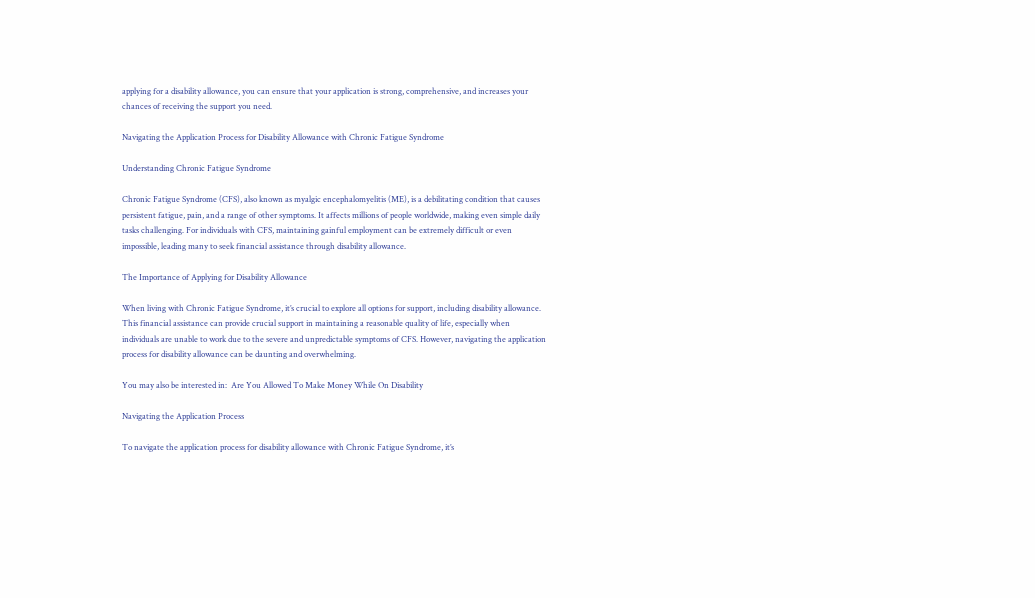applying for a disability allowance, you can ensure that your application is strong, comprehensive, and increases your chances of receiving the support you need.

Navigating the Application Process for Disability Allowance with Chronic Fatigue Syndrome

Understanding Chronic Fatigue Syndrome

Chronic Fatigue Syndrome (CFS), also known as myalgic encephalomyelitis (ME), is a debilitating condition that causes persistent fatigue, pain, and a range of other symptoms. It affects millions of people worldwide, making even simple daily tasks challenging. For individuals with CFS, maintaining gainful employment can be extremely difficult or even impossible, leading many to seek financial assistance through disability allowance.

The Importance of Applying for Disability Allowance

When living with Chronic Fatigue Syndrome, it’s crucial to explore all options for support, including disability allowance. This financial assistance can provide crucial support in maintaining a reasonable quality of life, especially when individuals are unable to work due to the severe and unpredictable symptoms of CFS. However, navigating the application process for disability allowance can be daunting and overwhelming.

You may also be interested in:  Are You Allowed To Make Money While On Disability

Navigating the Application Process

To navigate the application process for disability allowance with Chronic Fatigue Syndrome, it’s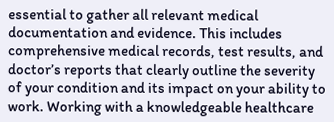essential to gather all relevant medical documentation and evidence. This includes comprehensive medical records, test results, and doctor’s reports that clearly outline the severity of your condition and its impact on your ability to work. Working with a knowledgeable healthcare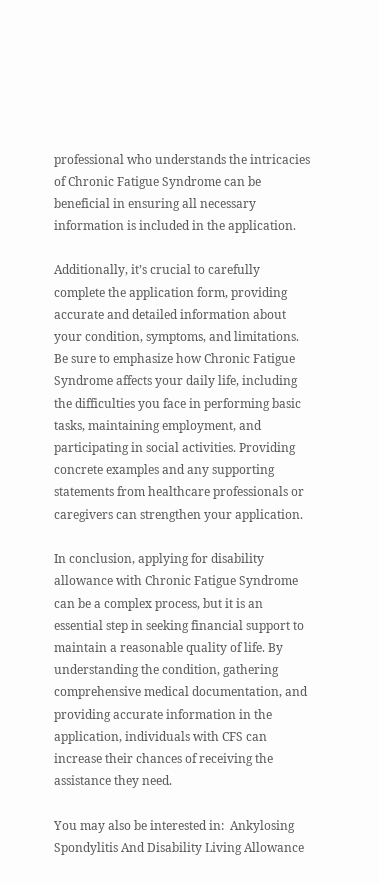professional who understands the intricacies of Chronic Fatigue Syndrome can be beneficial in ensuring all necessary information is included in the application.

Additionally, it’s crucial to carefully complete the application form, providing accurate and detailed information about your condition, symptoms, and limitations. Be sure to emphasize how Chronic Fatigue Syndrome affects your daily life, including the difficulties you face in performing basic tasks, maintaining employment, and participating in social activities. Providing concrete examples and any supporting statements from healthcare professionals or caregivers can strengthen your application.

In conclusion, applying for disability allowance with Chronic Fatigue Syndrome can be a complex process, but it is an essential step in seeking financial support to maintain a reasonable quality of life. By understanding the condition, gathering comprehensive medical documentation, and providing accurate information in the application, individuals with CFS can increase their chances of receiving the assistance they need.

You may also be interested in:  Ankylosing Spondylitis And Disability Living Allowance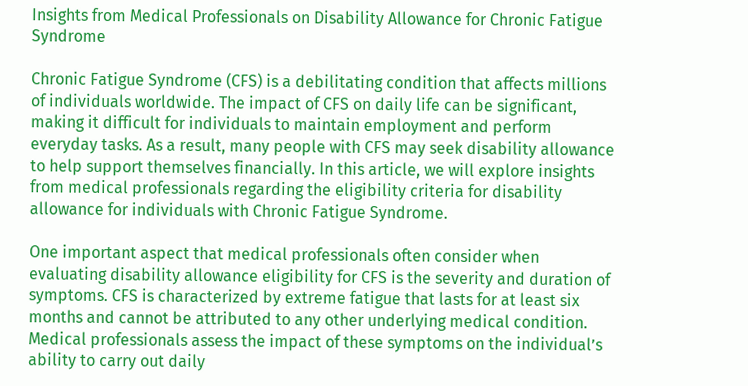Insights from Medical Professionals on Disability Allowance for Chronic Fatigue Syndrome

Chronic Fatigue Syndrome (CFS) is a debilitating condition that affects millions of individuals worldwide. The impact of CFS on daily life can be significant, making it difficult for individuals to maintain employment and perform everyday tasks. As a result, many people with CFS may seek disability allowance to help support themselves financially. In this article, we will explore insights from medical professionals regarding the eligibility criteria for disability allowance for individuals with Chronic Fatigue Syndrome.

One important aspect that medical professionals often consider when evaluating disability allowance eligibility for CFS is the severity and duration of symptoms. CFS is characterized by extreme fatigue that lasts for at least six months and cannot be attributed to any other underlying medical condition. Medical professionals assess the impact of these symptoms on the individual’s ability to carry out daily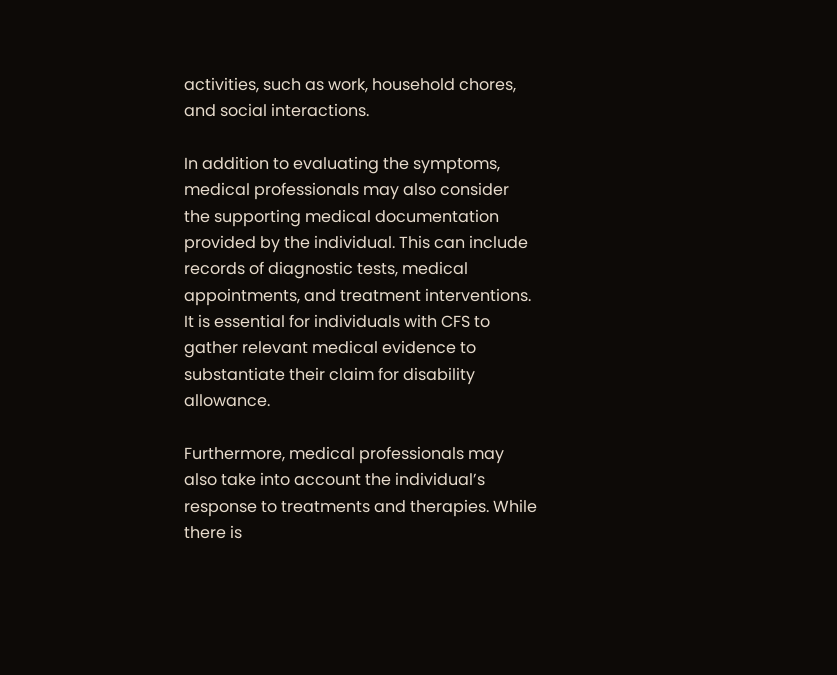activities, such as work, household chores, and social interactions.

In addition to evaluating the symptoms, medical professionals may also consider the supporting medical documentation provided by the individual. This can include records of diagnostic tests, medical appointments, and treatment interventions. It is essential for individuals with CFS to gather relevant medical evidence to substantiate their claim for disability allowance.

Furthermore, medical professionals may also take into account the individual’s response to treatments and therapies. While there is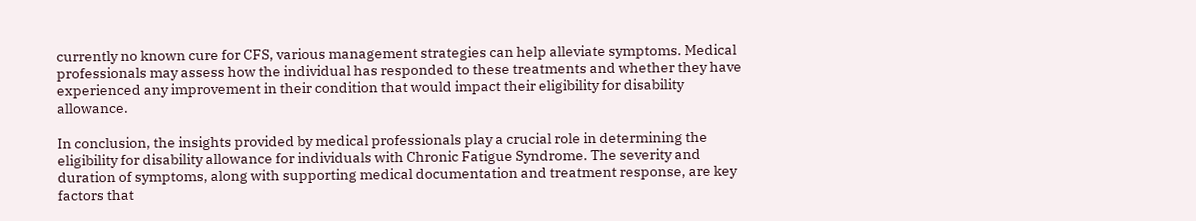currently no known cure for CFS, various management strategies can help alleviate symptoms. Medical professionals may assess how the individual has responded to these treatments and whether they have experienced any improvement in their condition that would impact their eligibility for disability allowance.

In conclusion, the insights provided by medical professionals play a crucial role in determining the eligibility for disability allowance for individuals with Chronic Fatigue Syndrome. The severity and duration of symptoms, along with supporting medical documentation and treatment response, are key factors that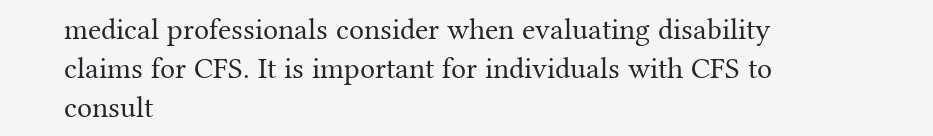medical professionals consider when evaluating disability claims for CFS. It is important for individuals with CFS to consult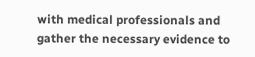with medical professionals and gather the necessary evidence to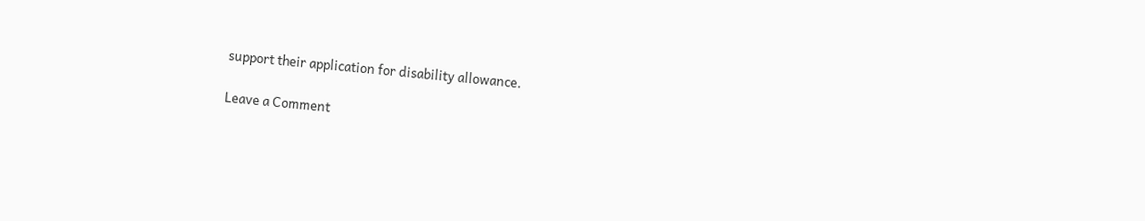support their application for disability allowance.

Leave a Comment